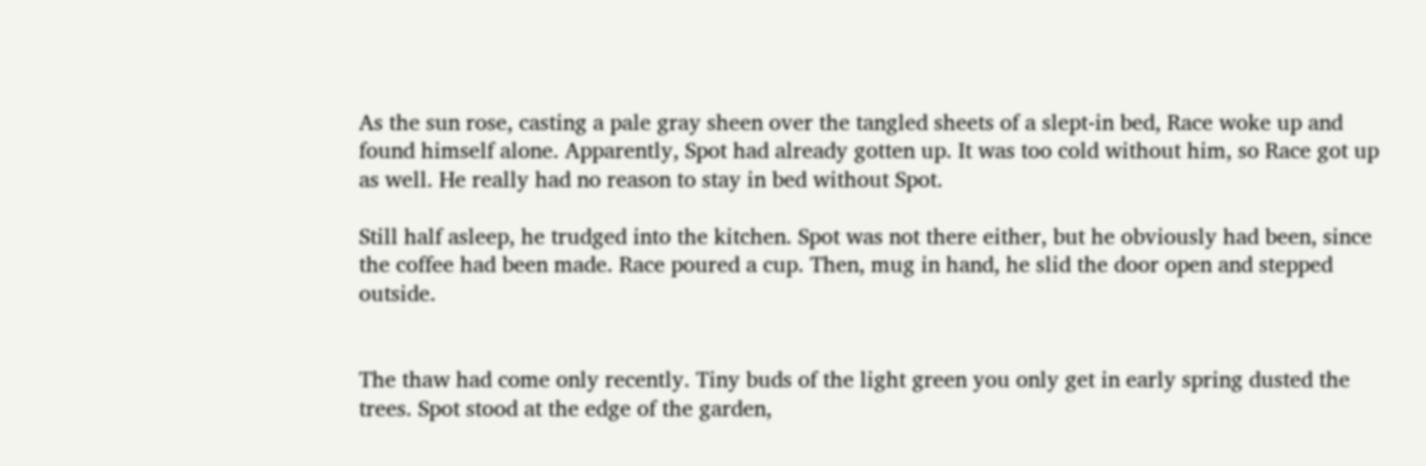As the sun rose, casting a pale gray sheen over the tangled sheets of a slept-in bed, Race woke up and found himself alone. Apparently, Spot had already gotten up. It was too cold without him, so Race got up as well. He really had no reason to stay in bed without Spot.

Still half asleep, he trudged into the kitchen. Spot was not there either, but he obviously had been, since the coffee had been made. Race poured a cup. Then, mug in hand, he slid the door open and stepped outside.


The thaw had come only recently. Tiny buds of the light green you only get in early spring dusted the trees. Spot stood at the edge of the garden,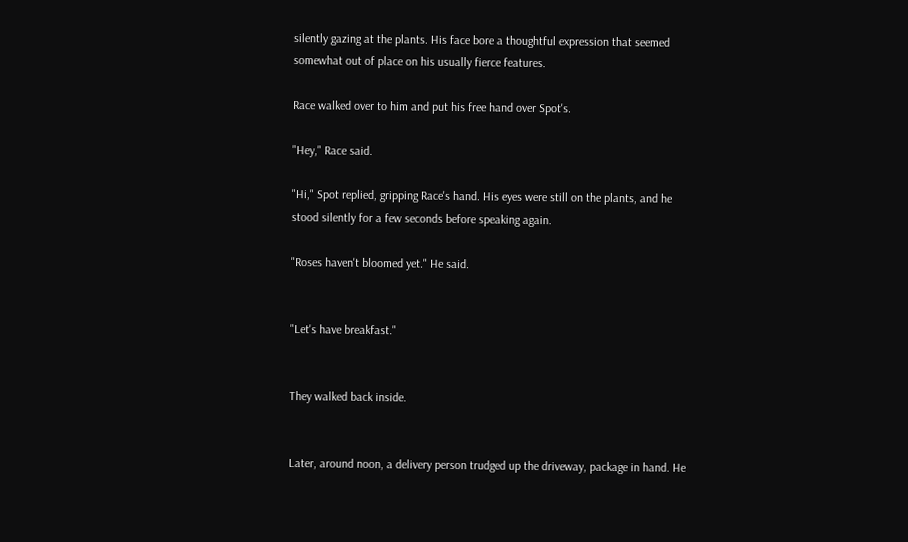silently gazing at the plants. His face bore a thoughtful expression that seemed somewhat out of place on his usually fierce features.

Race walked over to him and put his free hand over Spot's.

"Hey," Race said.

"Hi," Spot replied, gripping Race's hand. His eyes were still on the plants, and he stood silently for a few seconds before speaking again.

"Roses haven't bloomed yet." He said.


"Let's have breakfast."


They walked back inside.


Later, around noon, a delivery person trudged up the driveway, package in hand. He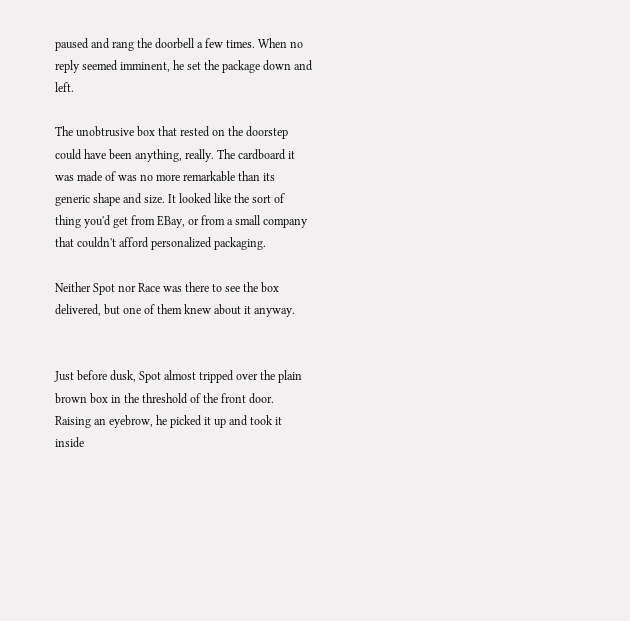paused and rang the doorbell a few times. When no reply seemed imminent, he set the package down and left.

The unobtrusive box that rested on the doorstep could have been anything, really. The cardboard it was made of was no more remarkable than its generic shape and size. It looked like the sort of thing you'd get from EBay, or from a small company that couldn't afford personalized packaging.

Neither Spot nor Race was there to see the box delivered, but one of them knew about it anyway.


Just before dusk, Spot almost tripped over the plain brown box in the threshold of the front door. Raising an eyebrow, he picked it up and took it inside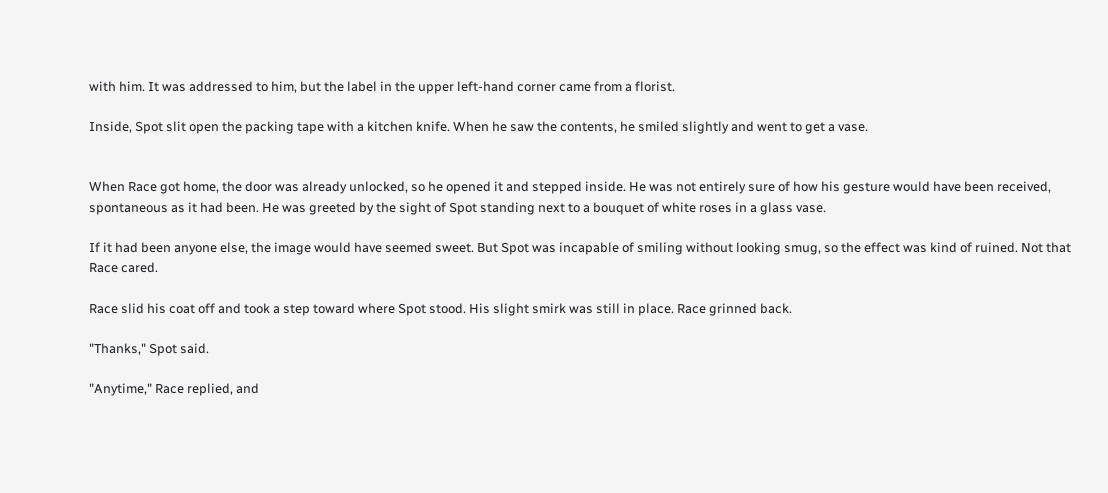with him. It was addressed to him, but the label in the upper left-hand corner came from a florist.

Inside, Spot slit open the packing tape with a kitchen knife. When he saw the contents, he smiled slightly and went to get a vase.


When Race got home, the door was already unlocked, so he opened it and stepped inside. He was not entirely sure of how his gesture would have been received, spontaneous as it had been. He was greeted by the sight of Spot standing next to a bouquet of white roses in a glass vase.

If it had been anyone else, the image would have seemed sweet. But Spot was incapable of smiling without looking smug, so the effect was kind of ruined. Not that Race cared.

Race slid his coat off and took a step toward where Spot stood. His slight smirk was still in place. Race grinned back.

"Thanks," Spot said.

"Anytime," Race replied, and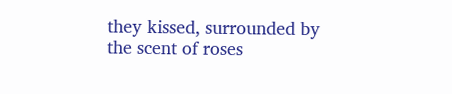they kissed, surrounded by the scent of roses